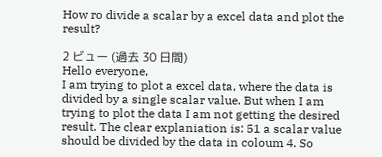How ro divide a scalar by a excel data and plot the result?

2 ビュー (過去 30 日間)
Hello everyone,
I am trying to plot a excel data, where the data is divided by a single scalar value. But when I am trying to plot the data I am not getting the desired result. The clear explaniation is: 51 a scalar value should be divided by the data in coloum 4. So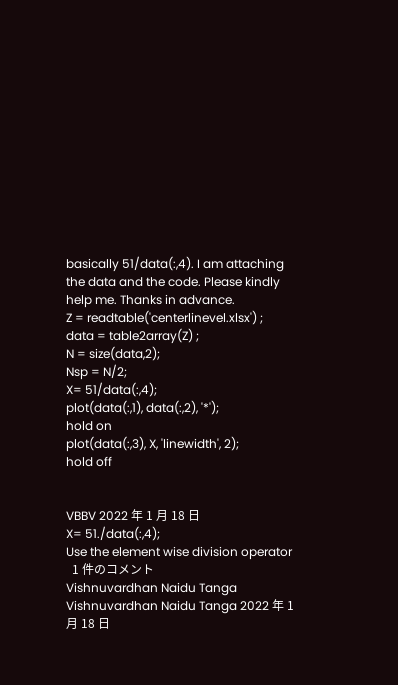basically 51/data(:,4). I am attaching the data and the code. Please kindly help me. Thanks in advance.
Z = readtable('centerlinevel.xlsx') ;
data = table2array(Z) ;
N = size(data,2);
Nsp = N/2;
X= 51/data(:,4);
plot(data(:,1), data(:,2), '*');
hold on
plot(data(:,3), X, 'linewidth', 2);
hold off


VBBV 2022 年 1 月 18 日
X= 51./data(:,4);
Use the element wise division operator
  1 件のコメント
Vishnuvardhan Naidu Tanga
Vishnuvardhan Naidu Tanga 2022 年 1 月 18 日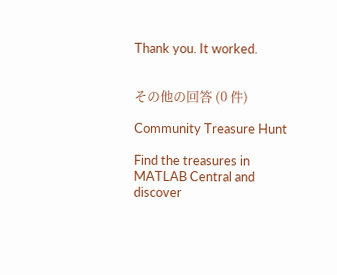Thank you. It worked.


その他の回答 (0 件)

Community Treasure Hunt

Find the treasures in MATLAB Central and discover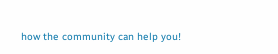how the community can help you!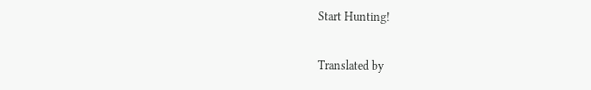Start Hunting!

Translated by